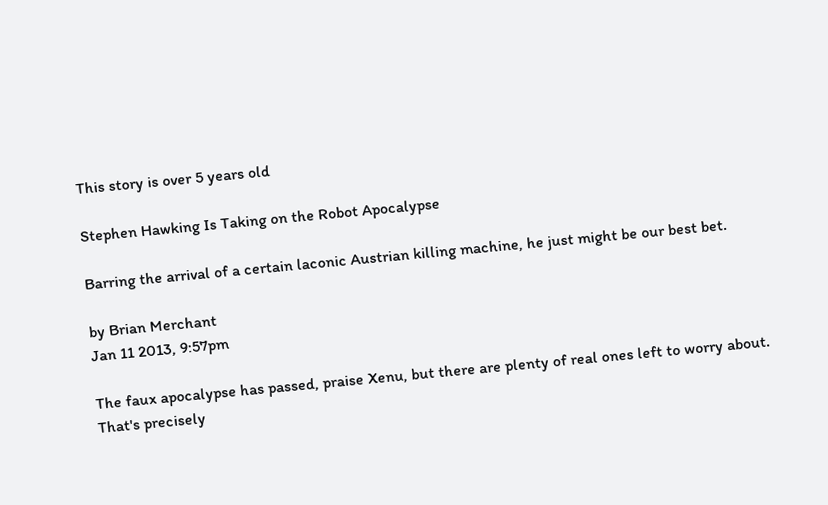This story is over 5 years old

Stephen Hawking Is Taking on the Robot Apocalypse

Barring the arrival of a certain laconic Austrian killing machine, he just might be our best bet.

by Brian Merchant
Jan 11 2013, 9:57pm

The faux apocalypse has passed, praise Xenu, but there are plenty of real ones left to worry about. That's precisely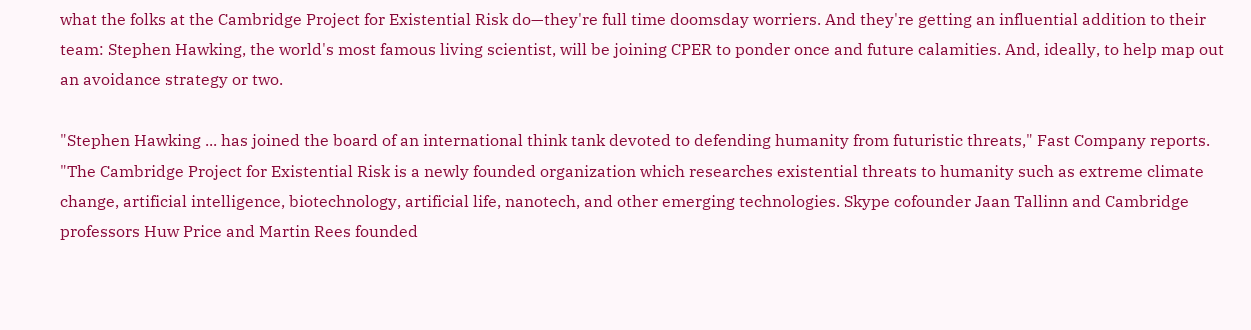what the folks at the Cambridge Project for Existential Risk do—they're full time doomsday worriers. And they're getting an influential addition to their team: Stephen Hawking, the world's most famous living scientist, will be joining CPER to ponder once and future calamities. And, ideally, to help map out an avoidance strategy or two.

"Stephen Hawking ... has joined the board of an international think tank devoted to defending humanity from futuristic threats," Fast Company reports. "The Cambridge Project for Existential Risk is a newly founded organization which researches existential threats to humanity such as extreme climate change, artificial intelligence, biotechnology, artificial life, nanotech, and other emerging technologies. Skype cofounder Jaan Tallinn and Cambridge professors Huw Price and Martin Rees founded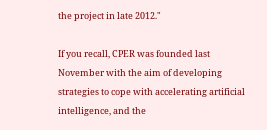the project in late 2012."

If you recall, CPER was founded last November with the aim of developing strategies to cope with accelerating artificial intelligence, and the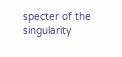specter of the singularity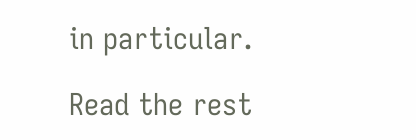in particular.

Read the rest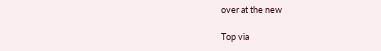over at the new

Top via